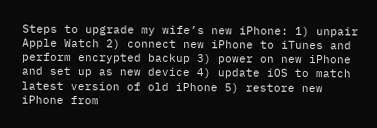Steps to upgrade my wife’s new iPhone: 1) unpair Apple Watch 2) connect new iPhone to iTunes and perform encrypted backup 3) power on new iPhone and set up as new device 4) update iOS to match latest version of old iPhone 5) restore new iPhone from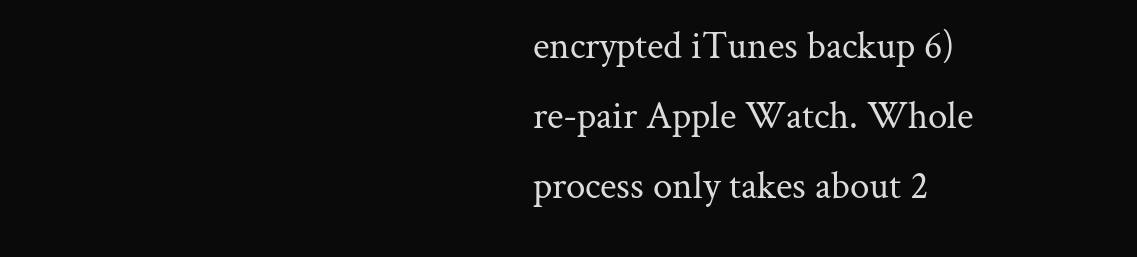encrypted iTunes backup 6) re-pair Apple Watch. Whole process only takes about 2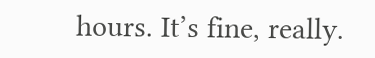hours. It’s fine, really.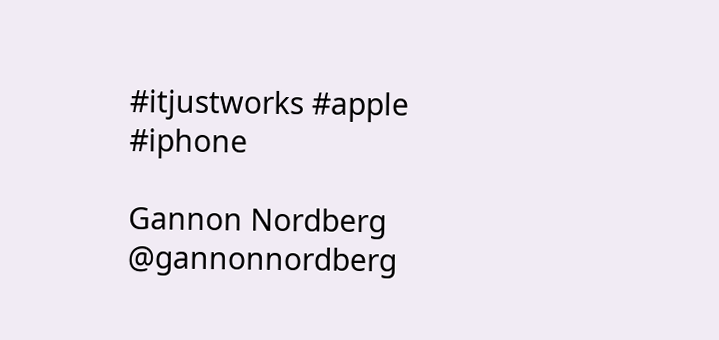#itjustworks #apple #iphone

Gannon Nordberg @gannonnordberg